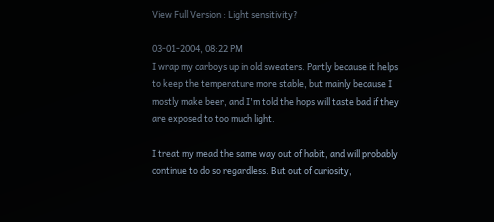View Full Version : Light sensitivity?

03-01-2004, 08:22 PM
I wrap my carboys up in old sweaters. Partly because it helps to keep the temperature more stable, but mainly because I mostly make beer, and I'm told the hops will taste bad if they are exposed to too much light.

I treat my mead the same way out of habit, and will probably continue to do so regardless. But out of curiosity,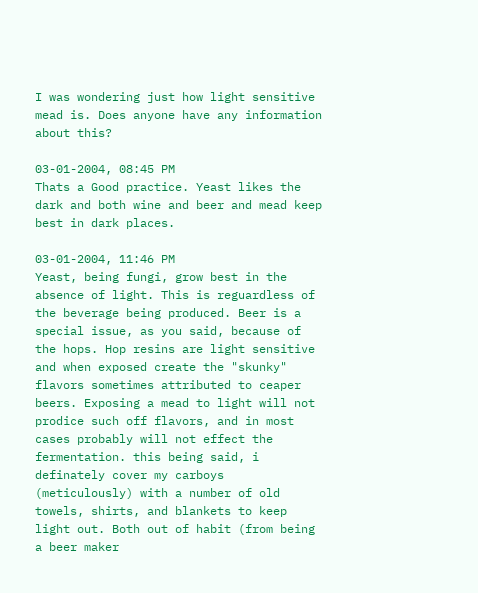I was wondering just how light sensitive mead is. Does anyone have any information about this?

03-01-2004, 08:45 PM
Thats a Good practice. Yeast likes the dark and both wine and beer and mead keep best in dark places.

03-01-2004, 11:46 PM
Yeast, being fungi, grow best in the absence of light. This is reguardless of the beverage being produced. Beer is a special issue, as you said, because of the hops. Hop resins are light sensitive and when exposed create the "skunky" flavors sometimes attributed to ceaper beers. Exposing a mead to light will not prodice such off flavors, and in most cases probably will not effect the fermentation. this being said, i definately cover my carboys (meticulously) with a number of old towels, shirts, and blankets to keep light out. Both out of habit (from being a beer maker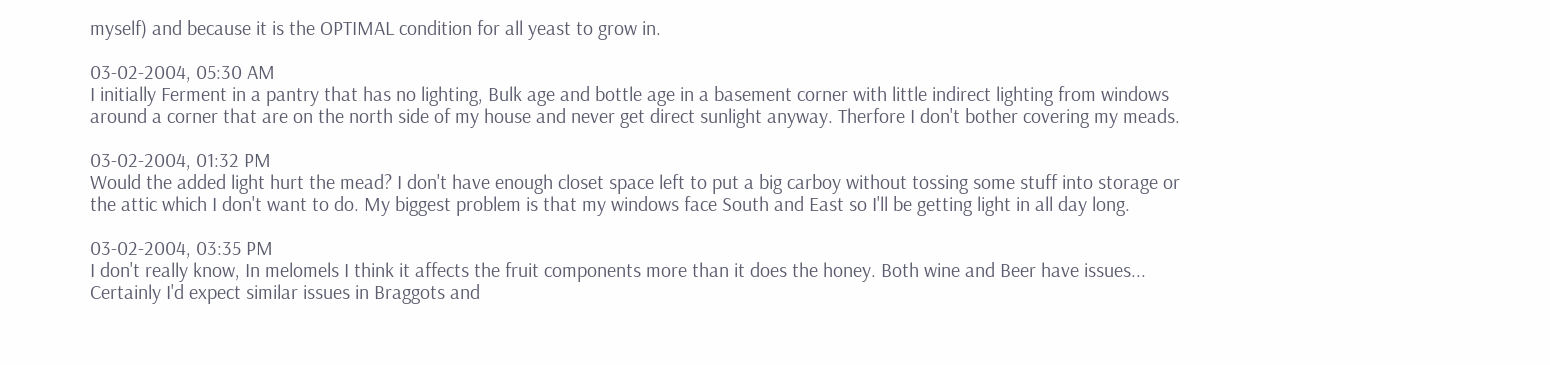myself) and because it is the OPTIMAL condition for all yeast to grow in.

03-02-2004, 05:30 AM
I initially Ferment in a pantry that has no lighting, Bulk age and bottle age in a basement corner with little indirect lighting from windows around a corner that are on the north side of my house and never get direct sunlight anyway. Therfore I don't bother covering my meads.

03-02-2004, 01:32 PM
Would the added light hurt the mead? I don't have enough closet space left to put a big carboy without tossing some stuff into storage or the attic which I don't want to do. My biggest problem is that my windows face South and East so I'll be getting light in all day long.

03-02-2004, 03:35 PM
I don't really know, In melomels I think it affects the fruit components more than it does the honey. Both wine and Beer have issues... Certainly I'd expect similar issues in Braggots and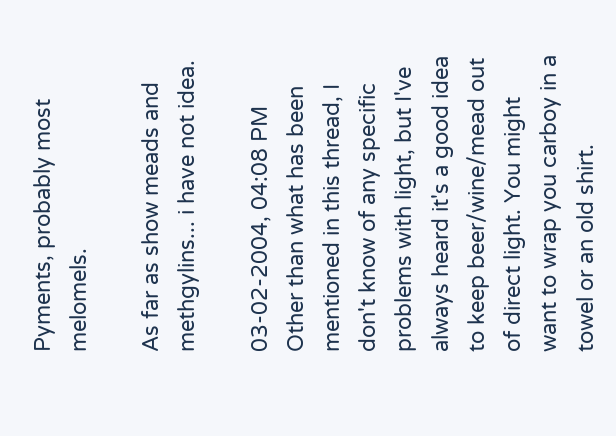Pyments, probably most melomels.

As far as show meads and methgylins... i have not idea.

03-02-2004, 04:08 PM
Other than what has been mentioned in this thread, I don't know of any specific problems with light, but I've always heard it's a good idea to keep beer/wine/mead out of direct light. You might want to wrap you carboy in a towel or an old shirt.